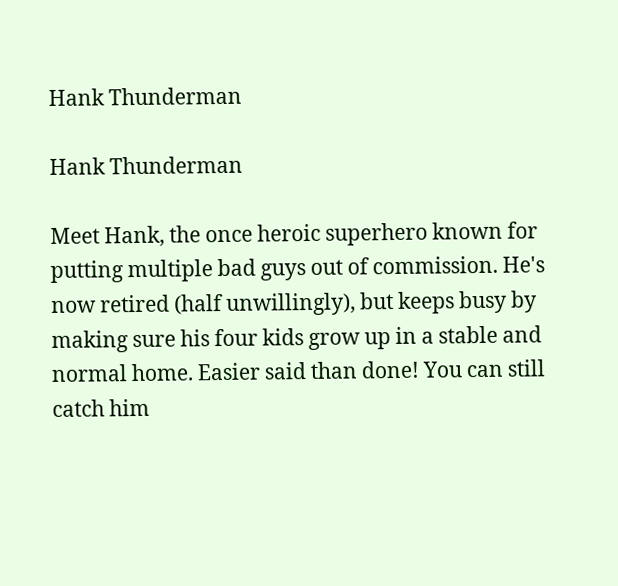Hank Thunderman

Hank Thunderman

Meet Hank, the once heroic superhero known for putting multiple bad guys out of commission. He's now retired (half unwillingly), but keeps busy by making sure his four kids grow up in a stable and normal home. Easier said than done! You can still catch him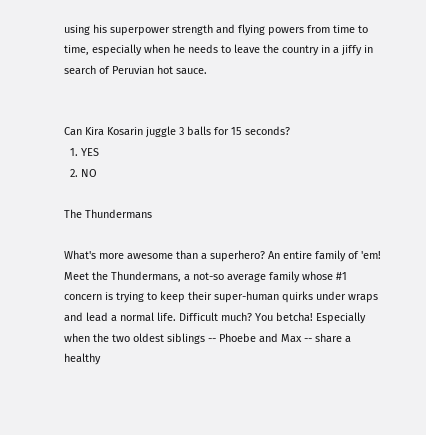using his superpower strength and flying powers from time to time, especially when he needs to leave the country in a jiffy in search of Peruvian hot sauce.


Can Kira Kosarin juggle 3 balls for 15 seconds?
  1. YES
  2. NO

The Thundermans

What's more awesome than a superhero? An entire family of 'em! Meet the Thundermans, a not-so average family whose #1 concern is trying to keep their super-human quirks under wraps and lead a normal life. Difficult much? You betcha! Especially when the two oldest siblings -- Phoebe and Max -- share a healthy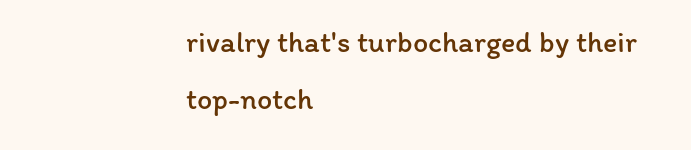rivalry that's turbocharged by their top-notch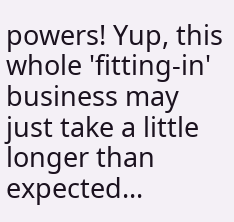powers! Yup, this whole 'fitting-in' business may just take a little longer than expected...